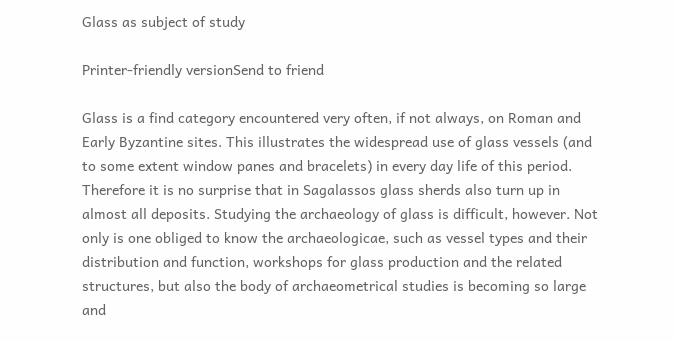Glass as subject of study

Printer-friendly versionSend to friend

Glass is a find category encountered very often, if not always, on Roman and Early Byzantine sites. This illustrates the widespread use of glass vessels (and to some extent window panes and bracelets) in every day life of this period. Therefore it is no surprise that in Sagalassos glass sherds also turn up in almost all deposits. Studying the archaeology of glass is difficult, however. Not only is one obliged to know the archaeologicae, such as vessel types and their distribution and function, workshops for glass production and the related structures, but also the body of archaeometrical studies is becoming so large and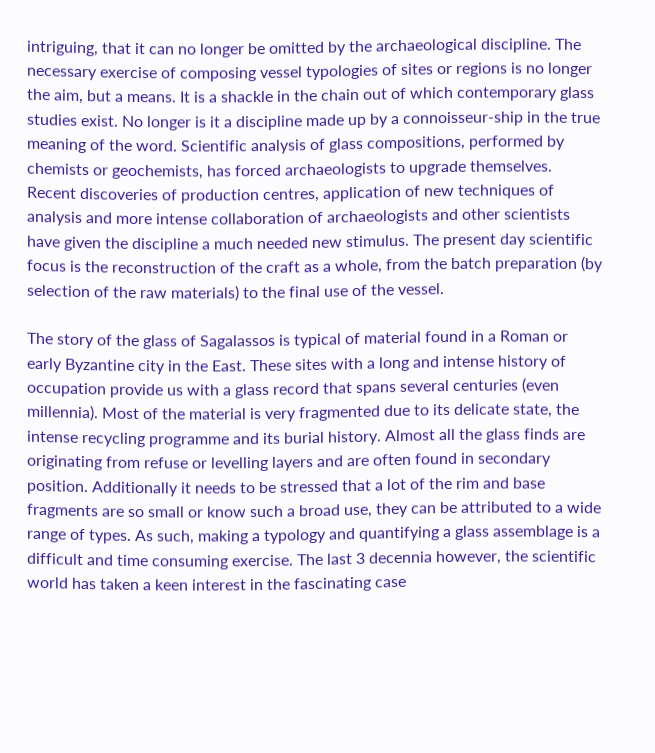intriguing, that it can no longer be omitted by the archaeological discipline. The necessary exercise of composing vessel typologies of sites or regions is no longer the aim, but a means. It is a shackle in the chain out of which contemporary glass studies exist. No longer is it a discipline made up by a connoisseur-ship in the true meaning of the word. Scientific analysis of glass compositions, performed by chemists or geochemists, has forced archaeologists to upgrade themselves. Recent discoveries of production centres, application of new techniques of analysis and more intense collaboration of archaeologists and other scientists have given the discipline a much needed new stimulus. The present day scientific focus is the reconstruction of the craft as a whole, from the batch preparation (by selection of the raw materials) to the final use of the vessel.

The story of the glass of Sagalassos is typical of material found in a Roman or early Byzantine city in the East. These sites with a long and intense history of occupation provide us with a glass record that spans several centuries (even millennia). Most of the material is very fragmented due to its delicate state, the intense recycling programme and its burial history. Almost all the glass finds are originating from refuse or levelling layers and are often found in secondary position. Additionally it needs to be stressed that a lot of the rim and base fragments are so small or know such a broad use, they can be attributed to a wide range of types. As such, making a typology and quantifying a glass assemblage is a difficult and time consuming exercise. The last 3 decennia however, the scientific world has taken a keen interest in the fascinating case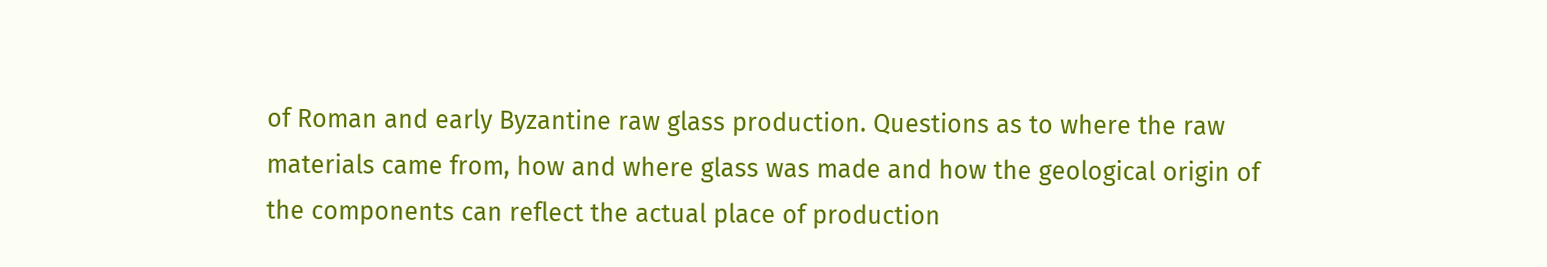of Roman and early Byzantine raw glass production. Questions as to where the raw materials came from, how and where glass was made and how the geological origin of the components can reflect the actual place of production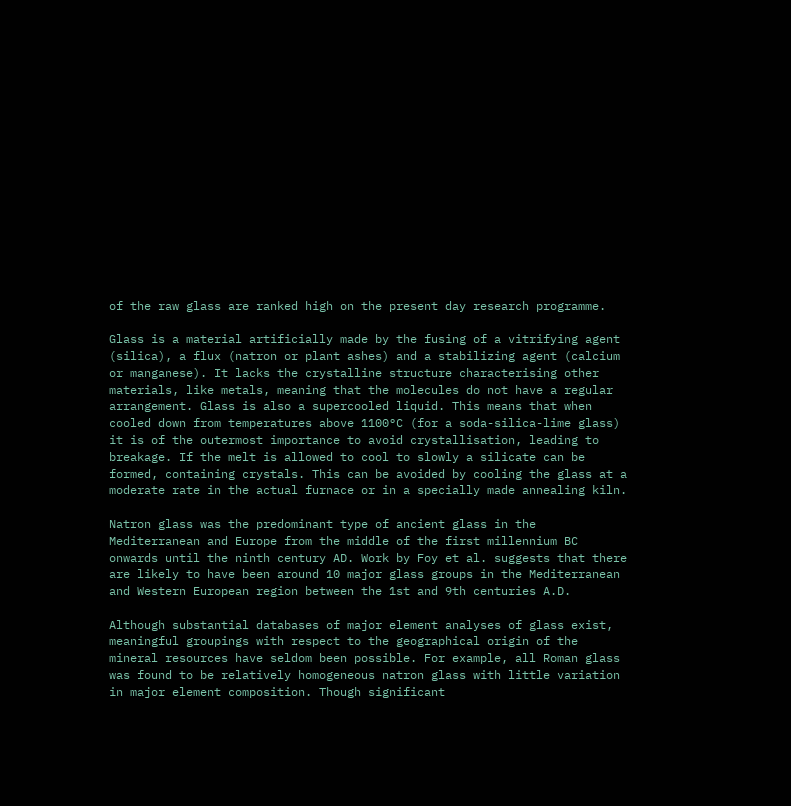of the raw glass are ranked high on the present day research programme.

Glass is a material artificially made by the fusing of a vitrifying agent (silica), a flux (natron or plant ashes) and a stabilizing agent (calcium or manganese). It lacks the crystalline structure characterising other materials, like metals, meaning that the molecules do not have a regular arrangement. Glass is also a supercooled liquid. This means that when cooled down from temperatures above 1100°C (for a soda-silica-lime glass) it is of the outermost importance to avoid crystallisation, leading to breakage. If the melt is allowed to cool to slowly a silicate can be formed, containing crystals. This can be avoided by cooling the glass at a moderate rate in the actual furnace or in a specially made annealing kiln.

Natron glass was the predominant type of ancient glass in the Mediterranean and Europe from the middle of the first millennium BC onwards until the ninth century AD. Work by Foy et al. suggests that there are likely to have been around 10 major glass groups in the Mediterranean and Western European region between the 1st and 9th centuries A.D.

Although substantial databases of major element analyses of glass exist, meaningful groupings with respect to the geographical origin of the mineral resources have seldom been possible. For example, all Roman glass was found to be relatively homogeneous natron glass with little variation in major element composition. Though significant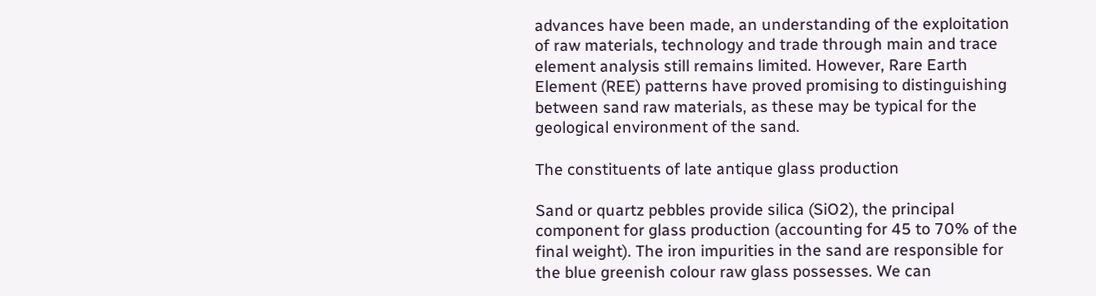advances have been made, an understanding of the exploitation of raw materials, technology and trade through main and trace element analysis still remains limited. However, Rare Earth Element (REE) patterns have proved promising to distinguishing between sand raw materials, as these may be typical for the geological environment of the sand.

The constituents of late antique glass production

Sand or quartz pebbles provide silica (SiO2), the principal component for glass production (accounting for 45 to 70% of the final weight). The iron impurities in the sand are responsible for the blue greenish colour raw glass possesses. We can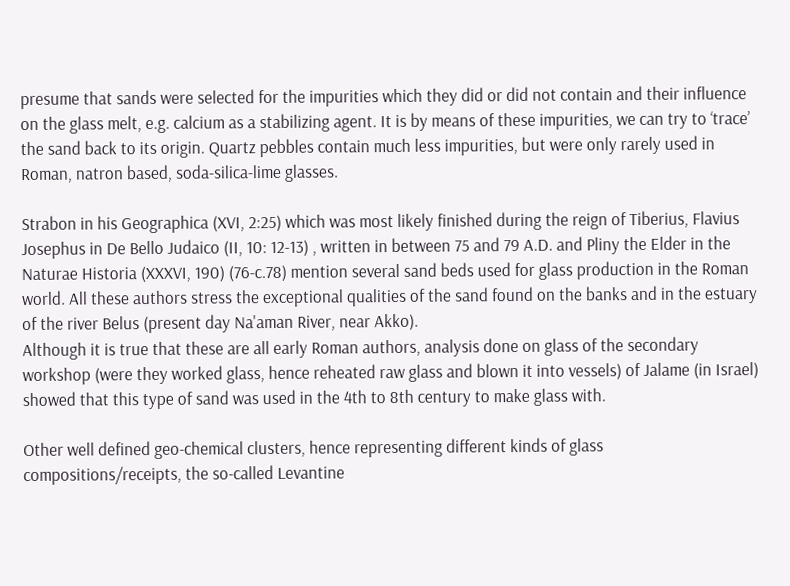presume that sands were selected for the impurities which they did or did not contain and their influence on the glass melt, e.g. calcium as a stabilizing agent. It is by means of these impurities, we can try to ‘trace’ the sand back to its origin. Quartz pebbles contain much less impurities, but were only rarely used in Roman, natron based, soda-silica-lime glasses.

Strabon in his Geographica (XVI, 2:25) which was most likely finished during the reign of Tiberius, Flavius Josephus in De Bello Judaico (II, 10: 12-13) , written in between 75 and 79 A.D. and Pliny the Elder in the Naturae Historia (XXXVI, 190) (76-c.78) mention several sand beds used for glass production in the Roman world. All these authors stress the exceptional qualities of the sand found on the banks and in the estuary of the river Belus (present day Na'aman River, near Akko).
Although it is true that these are all early Roman authors, analysis done on glass of the secondary workshop (were they worked glass, hence reheated raw glass and blown it into vessels) of Jalame (in Israel) showed that this type of sand was used in the 4th to 8th century to make glass with.

Other well defined geo-chemical clusters, hence representing different kinds of glass compositions/receipts, the so-called Levantine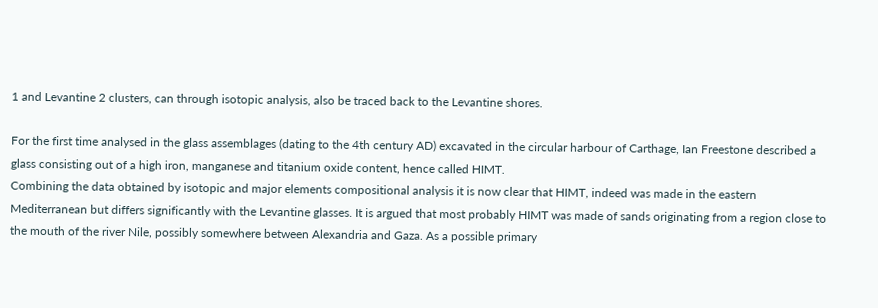1 and Levantine 2 clusters, can through isotopic analysis, also be traced back to the Levantine shores.

For the first time analysed in the glass assemblages (dating to the 4th century AD) excavated in the circular harbour of Carthage, Ian Freestone described a glass consisting out of a high iron, manganese and titanium oxide content, hence called HIMT.
Combining the data obtained by isotopic and major elements compositional analysis it is now clear that HIMT, indeed was made in the eastern Mediterranean but differs significantly with the Levantine glasses. It is argued that most probably HIMT was made of sands originating from a region close to the mouth of the river Nile, possibly somewhere between Alexandria and Gaza. As a possible primary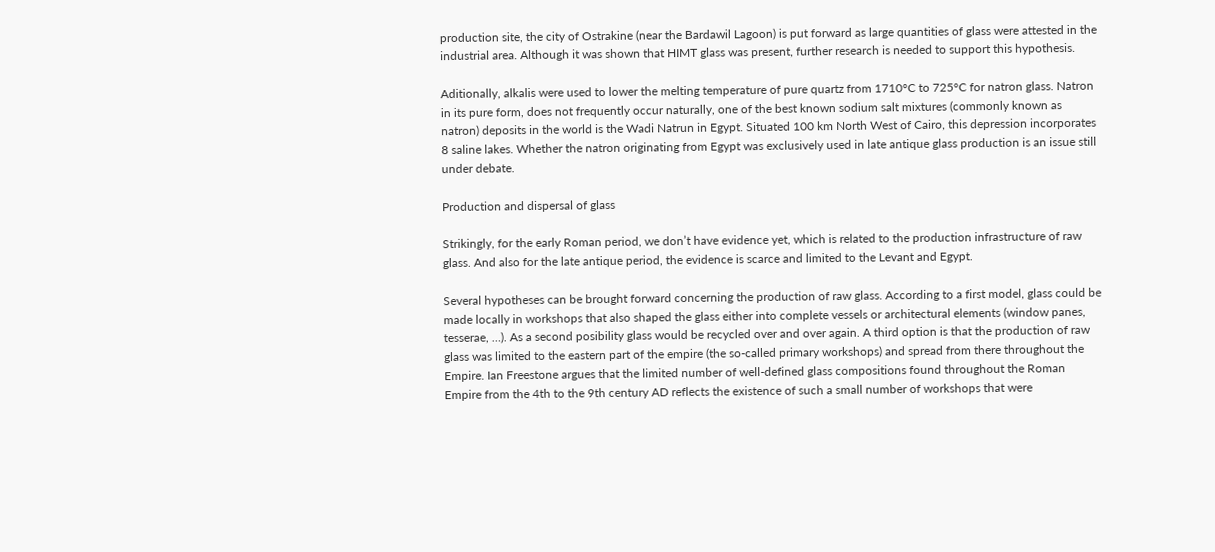production site, the city of Ostrakine (near the Bardawil Lagoon) is put forward as large quantities of glass were attested in the industrial area. Although it was shown that HIMT glass was present, further research is needed to support this hypothesis.

Aditionally, alkalis were used to lower the melting temperature of pure quartz from 1710°C to 725°C for natron glass. Natron in its pure form, does not frequently occur naturally, one of the best known sodium salt mixtures (commonly known as natron) deposits in the world is the Wadi Natrun in Egypt. Situated 100 km North West of Cairo, this depression incorporates 8 saline lakes. Whether the natron originating from Egypt was exclusively used in late antique glass production is an issue still under debate.

Production and dispersal of glass

Strikingly, for the early Roman period, we don’t have evidence yet, which is related to the production infrastructure of raw glass. And also for the late antique period, the evidence is scarce and limited to the Levant and Egypt.

Several hypotheses can be brought forward concerning the production of raw glass. According to a first model, glass could be made locally in workshops that also shaped the glass either into complete vessels or architectural elements (window panes, tesserae, …). As a second posibility glass would be recycled over and over again. A third option is that the production of raw glass was limited to the eastern part of the empire (the so-called primary workshops) and spread from there throughout the Empire. Ian Freestone argues that the limited number of well-defined glass compositions found throughout the Roman Empire from the 4th to the 9th century AD reflects the existence of such a small number of workshops that were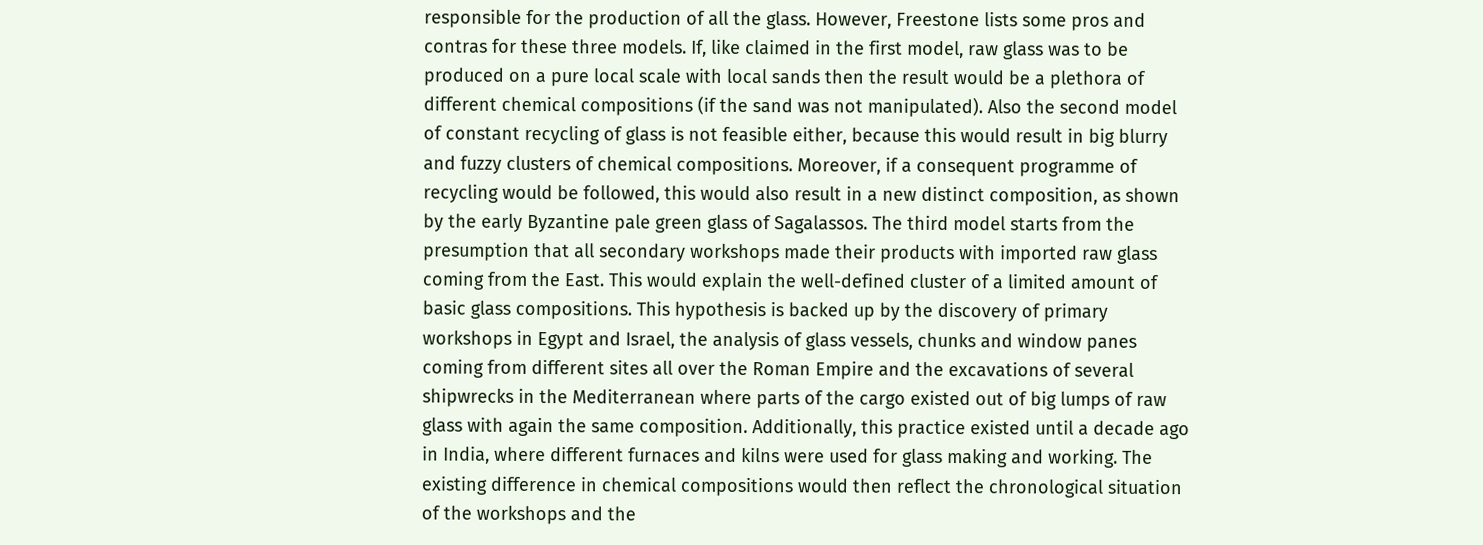responsible for the production of all the glass. However, Freestone lists some pros and contras for these three models. If, like claimed in the first model, raw glass was to be produced on a pure local scale with local sands then the result would be a plethora of different chemical compositions (if the sand was not manipulated). Also the second model of constant recycling of glass is not feasible either, because this would result in big blurry and fuzzy clusters of chemical compositions. Moreover, if a consequent programme of recycling would be followed, this would also result in a new distinct composition, as shown by the early Byzantine pale green glass of Sagalassos. The third model starts from the presumption that all secondary workshops made their products with imported raw glass coming from the East. This would explain the well-defined cluster of a limited amount of basic glass compositions. This hypothesis is backed up by the discovery of primary workshops in Egypt and Israel, the analysis of glass vessels, chunks and window panes coming from different sites all over the Roman Empire and the excavations of several shipwrecks in the Mediterranean where parts of the cargo existed out of big lumps of raw glass with again the same composition. Additionally, this practice existed until a decade ago in India, where different furnaces and kilns were used for glass making and working. The existing difference in chemical compositions would then reflect the chronological situation of the workshops and the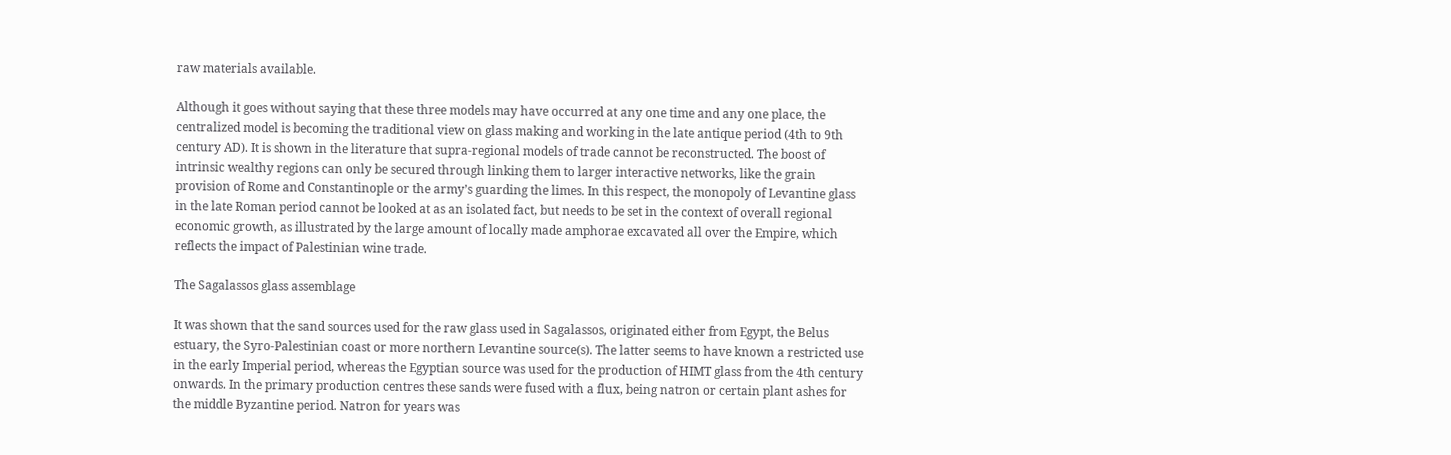raw materials available.

Although it goes without saying that these three models may have occurred at any one time and any one place, the centralized model is becoming the traditional view on glass making and working in the late antique period (4th to 9th century AD). It is shown in the literature that supra-regional models of trade cannot be reconstructed. The boost of intrinsic wealthy regions can only be secured through linking them to larger interactive networks, like the grain provision of Rome and Constantinople or the army’s guarding the limes. In this respect, the monopoly of Levantine glass in the late Roman period cannot be looked at as an isolated fact, but needs to be set in the context of overall regional economic growth, as illustrated by the large amount of locally made amphorae excavated all over the Empire, which reflects the impact of Palestinian wine trade.

The Sagalassos glass assemblage

It was shown that the sand sources used for the raw glass used in Sagalassos, originated either from Egypt, the Belus estuary, the Syro-Palestinian coast or more northern Levantine source(s). The latter seems to have known a restricted use in the early Imperial period, whereas the Egyptian source was used for the production of HIMT glass from the 4th century onwards. In the primary production centres these sands were fused with a flux, being natron or certain plant ashes for the middle Byzantine period. Natron for years was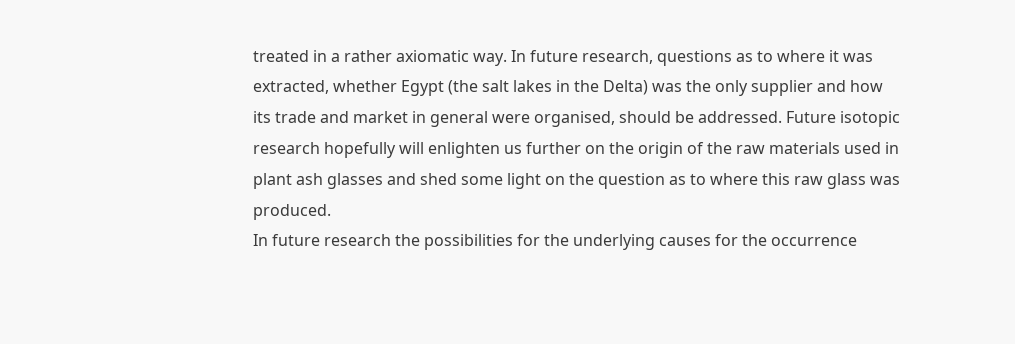treated in a rather axiomatic way. In future research, questions as to where it was extracted, whether Egypt (the salt lakes in the Delta) was the only supplier and how its trade and market in general were organised, should be addressed. Future isotopic research hopefully will enlighten us further on the origin of the raw materials used in plant ash glasses and shed some light on the question as to where this raw glass was produced.
In future research the possibilities for the underlying causes for the occurrence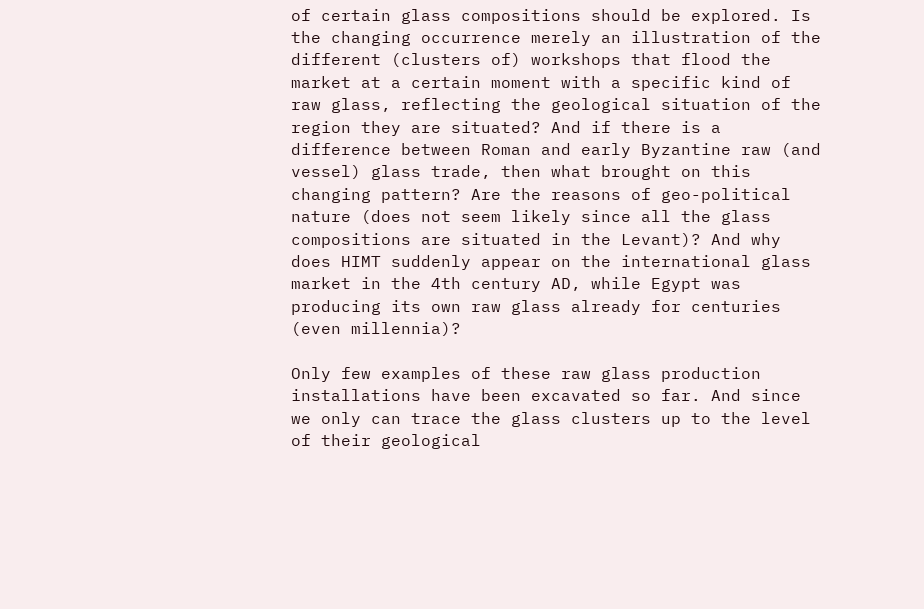of certain glass compositions should be explored. Is the changing occurrence merely an illustration of the different (clusters of) workshops that flood the market at a certain moment with a specific kind of raw glass, reflecting the geological situation of the region they are situated? And if there is a difference between Roman and early Byzantine raw (and vessel) glass trade, then what brought on this changing pattern? Are the reasons of geo-political nature (does not seem likely since all the glass compositions are situated in the Levant)? And why does HIMT suddenly appear on the international glass market in the 4th century AD, while Egypt was producing its own raw glass already for centuries (even millennia)?

Only few examples of these raw glass production installations have been excavated so far. And since we only can trace the glass clusters up to the level of their geological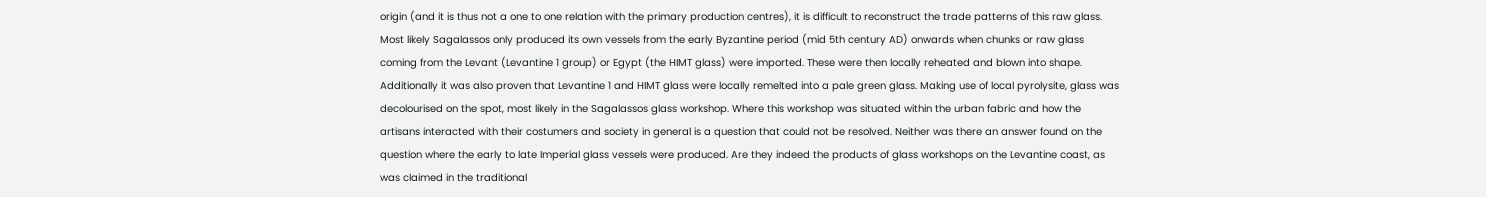origin (and it is thus not a one to one relation with the primary production centres), it is difficult to reconstruct the trade patterns of this raw glass. Most likely Sagalassos only produced its own vessels from the early Byzantine period (mid 5th century AD) onwards when chunks or raw glass coming from the Levant (Levantine 1 group) or Egypt (the HIMT glass) were imported. These were then locally reheated and blown into shape. Additionally it was also proven that Levantine 1 and HIMT glass were locally remelted into a pale green glass. Making use of local pyrolysite, glass was decolourised on the spot, most likely in the Sagalassos glass workshop. Where this workshop was situated within the urban fabric and how the artisans interacted with their costumers and society in general is a question that could not be resolved. Neither was there an answer found on the question where the early to late Imperial glass vessels were produced. Are they indeed the products of glass workshops on the Levantine coast, as was claimed in the traditional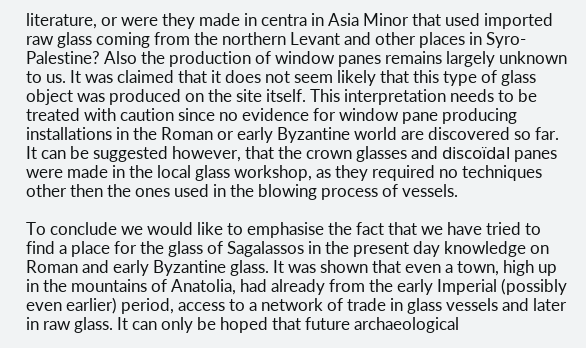literature, or were they made in centra in Asia Minor that used imported raw glass coming from the northern Levant and other places in Syro-Palestine? Also the production of window panes remains largely unknown to us. It was claimed that it does not seem likely that this type of glass object was produced on the site itself. This interpretation needs to be treated with caution since no evidence for window pane producing installations in the Roman or early Byzantine world are discovered so far. It can be suggested however, that the crown glasses and discoïdal panes were made in the local glass workshop, as they required no techniques other then the ones used in the blowing process of vessels.

To conclude we would like to emphasise the fact that we have tried to find a place for the glass of Sagalassos in the present day knowledge on Roman and early Byzantine glass. It was shown that even a town, high up in the mountains of Anatolia, had already from the early Imperial (possibly even earlier) period, access to a network of trade in glass vessels and later in raw glass. It can only be hoped that future archaeological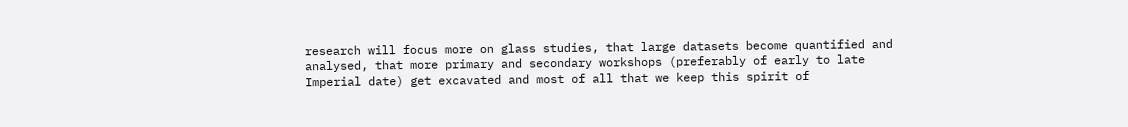research will focus more on glass studies, that large datasets become quantified and analysed, that more primary and secondary workshops (preferably of early to late Imperial date) get excavated and most of all that we keep this spirit of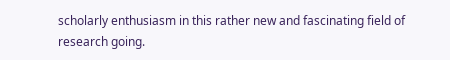scholarly enthusiasm in this rather new and fascinating field of research going.